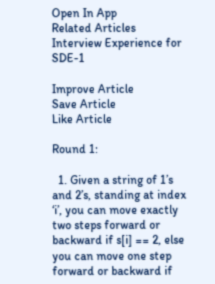Open In App
Related Articles Interview Experience for SDE-1

Improve Article
Save Article
Like Article

Round 1:

  1. Given a string of 1’s and 2’s, standing at index ‘i’, you can move exactly two steps forward or backward if s[i] == 2, else you can move one step forward or backward if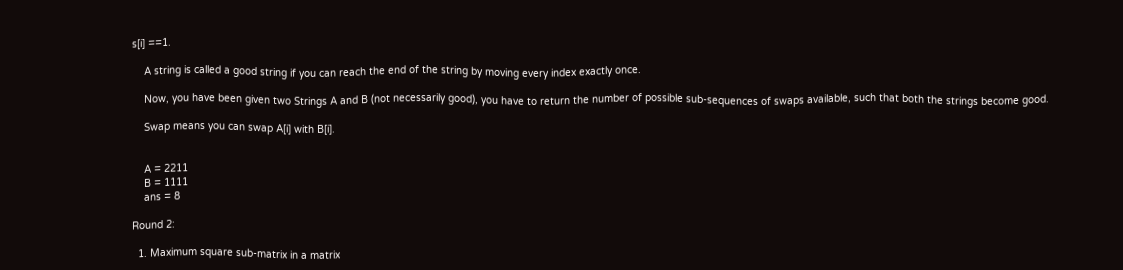s[i] ==1.

    A string is called a good string if you can reach the end of the string by moving every index exactly once.

    Now, you have been given two Strings A and B (not necessarily good), you have to return the number of possible sub-sequences of swaps available, such that both the strings become good.

    Swap means you can swap A[i] with B[i].


    A = 2211
    B = 1111
    ans = 8

Round 2:

  1. Maximum square sub-matrix in a matrix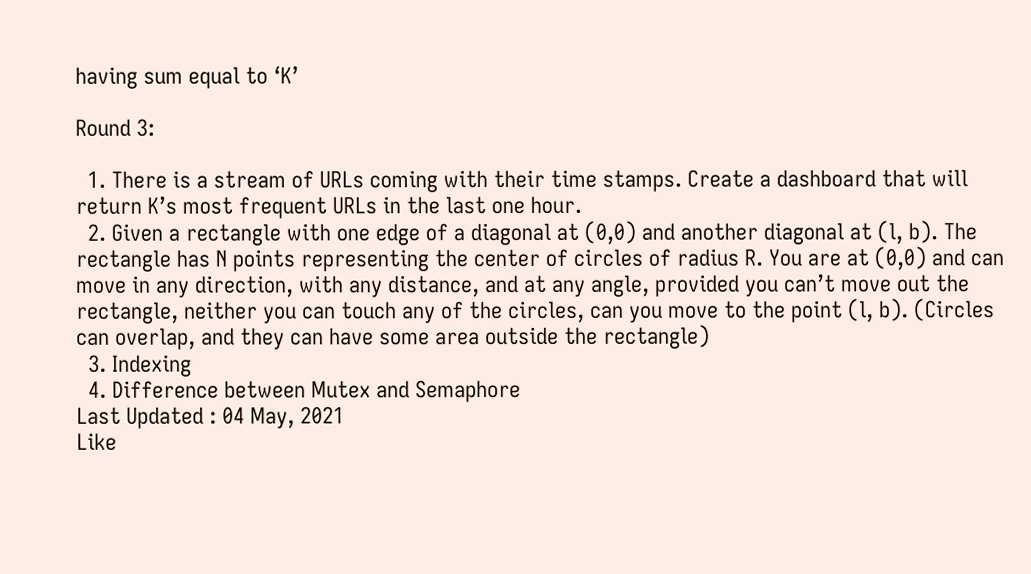having sum equal to ‘K’

Round 3:

  1. There is a stream of URLs coming with their time stamps. Create a dashboard that will return K’s most frequent URLs in the last one hour.
  2. Given a rectangle with one edge of a diagonal at (0,0) and another diagonal at (l, b). The rectangle has N points representing the center of circles of radius R. You are at (0,0) and can move in any direction, with any distance, and at any angle, provided you can’t move out the rectangle, neither you can touch any of the circles, can you move to the point (l, b). (Circles can overlap, and they can have some area outside the rectangle)
  3. Indexing
  4. Difference between Mutex and Semaphore
Last Updated : 04 May, 2021
Like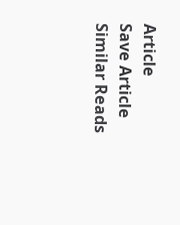Article
Save Article
Similar Reads